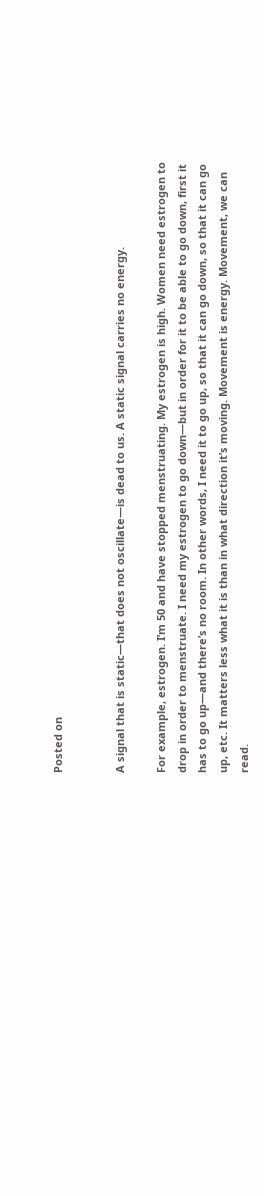Posted on


A signal that is static—that does not oscillate—is dead to us. A static signal carries no energy.

For example, estrogen. I’m 50 and have stopped menstruating. My estrogen is high. Women need estrogen to drop in order to menstruate. I need my estrogen to go down—but in order for it to be able to go down, first it has to go up—and there’s no room. In other words, I need it to go up, so that it can go down, so that it can go up, etc. It matters less what it is than in what direction it’s moving. Movement is energy. Movement, we can read.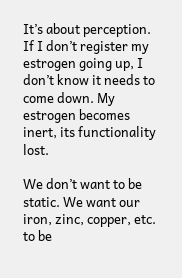It’s about perception. If I don’t register my estrogen going up, I don’t know it needs to come down. My estrogen becomes inert, its functionality lost.

We don’t want to be static. We want our iron, zinc, copper, etc. to be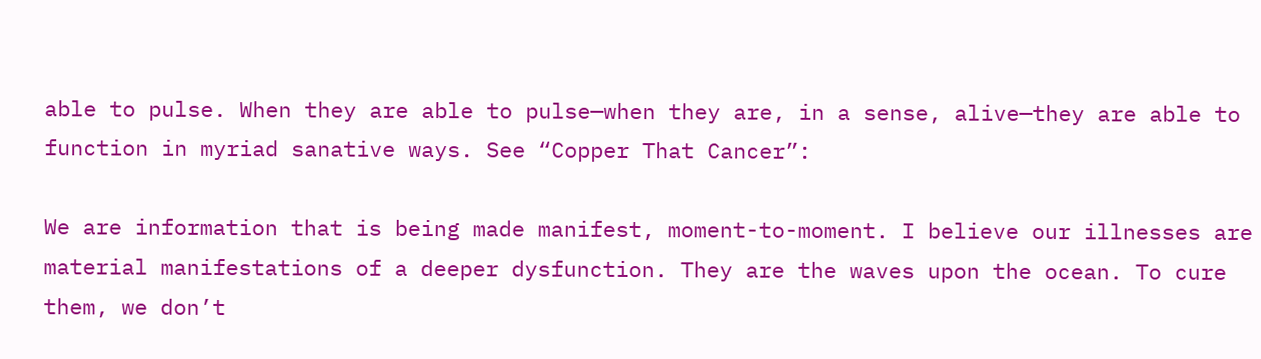able to pulse. When they are able to pulse—when they are, in a sense, alive—they are able to function in myriad sanative ways. See “Copper That Cancer”:

We are information that is being made manifest, moment-to-moment. I believe our illnesses are material manifestations of a deeper dysfunction. They are the waves upon the ocean. To cure them, we don’t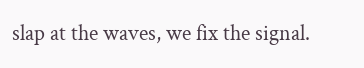slap at the waves, we fix the signal.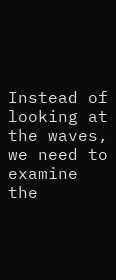Instead of looking at the waves, we need to examine the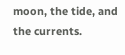moon, the tide, and the currents.